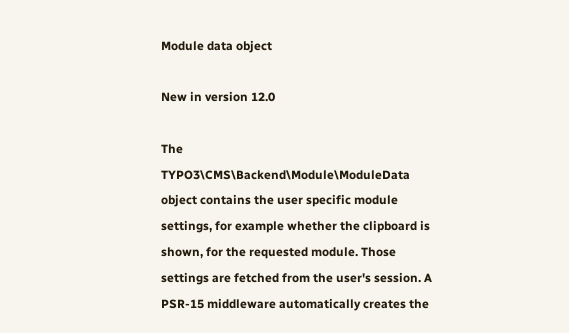Module data object

New in version 12.0

The TYPO3\CMS\Backend\Module\ModuleData object contains the user specific module settings, for example whether the clipboard is shown, for the requested module. Those settings are fetched from the user's session. A PSR-15 middleware automatically creates the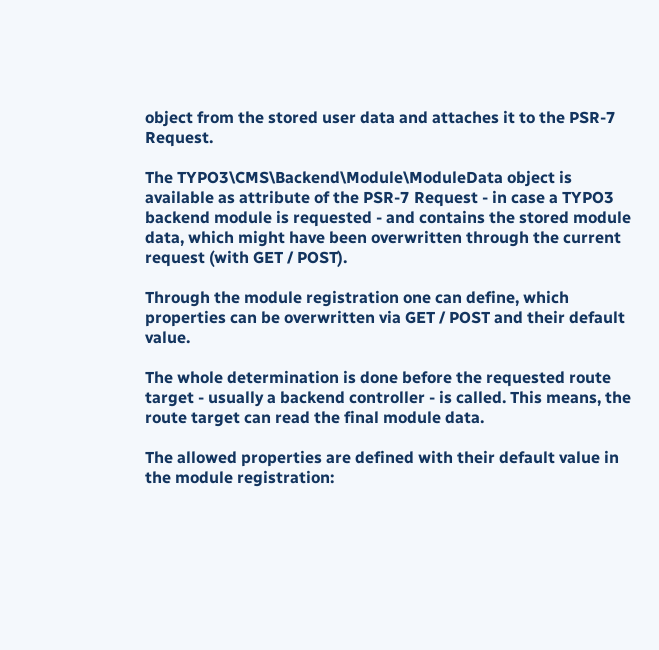object from the stored user data and attaches it to the PSR-7 Request.

The TYPO3\CMS\Backend\Module\ModuleData object is available as attribute of the PSR-7 Request - in case a TYPO3 backend module is requested - and contains the stored module data, which might have been overwritten through the current request (with GET / POST).

Through the module registration one can define, which properties can be overwritten via GET / POST and their default value.

The whole determination is done before the requested route target - usually a backend controller - is called. This means, the route target can read the final module data.

The allowed properties are defined with their default value in the module registration: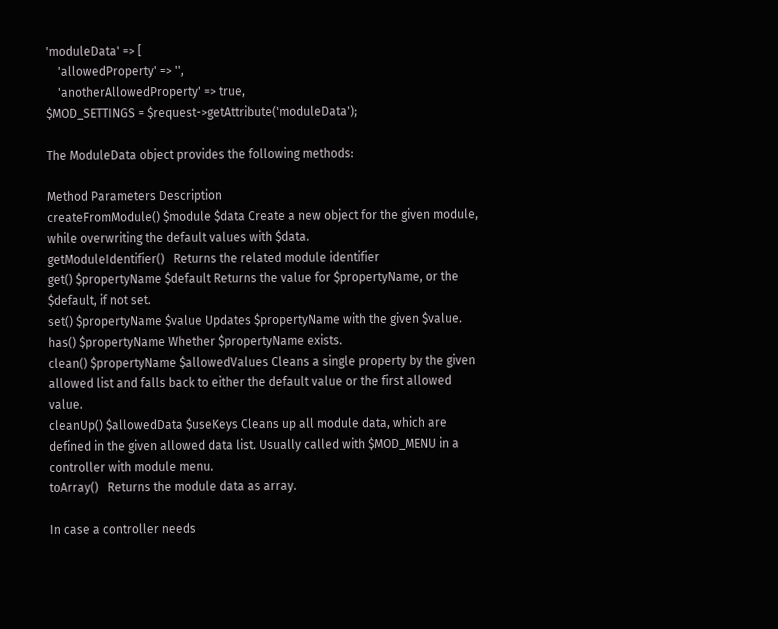'moduleData' => [
    'allowedProperty' => '',
    'anotherAllowedProperty' => true,
$MOD_SETTINGS = $request->getAttribute('moduleData');

The ModuleData object provides the following methods:

Method Parameters Description
createFromModule() $module $data Create a new object for the given module, while overwriting the default values with $data.
getModuleIdentifier()   Returns the related module identifier
get() $propertyName $default Returns the value for $propertyName, or the $default, if not set.
set() $propertyName $value Updates $propertyName with the given $value.
has() $propertyName Whether $propertyName exists.
clean() $propertyName $allowedValues Cleans a single property by the given allowed list and falls back to either the default value or the first allowed value.
cleanUp() $allowedData $useKeys Cleans up all module data, which are defined in the given allowed data list. Usually called with $MOD_MENU in a controller with module menu.
toArray()   Returns the module data as array.

In case a controller needs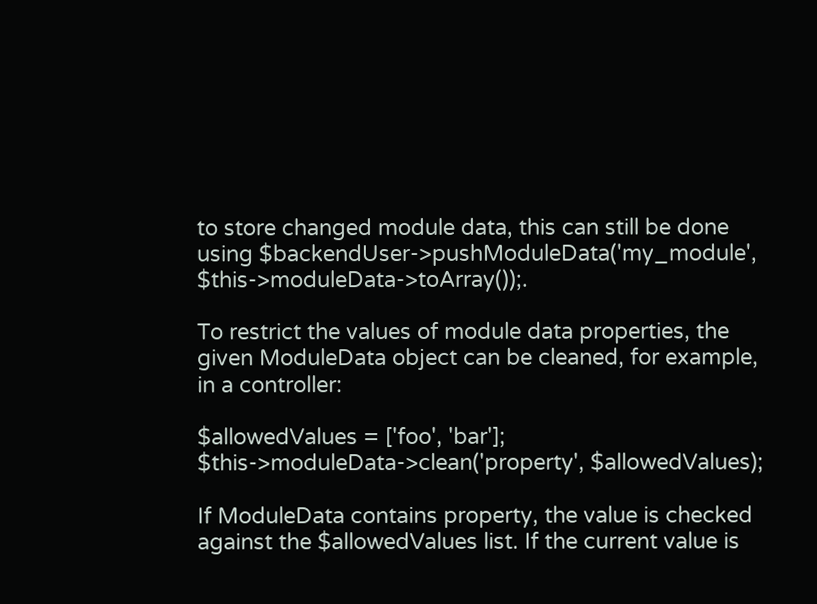to store changed module data, this can still be done using $backendUser->pushModuleData('my_module', $this->moduleData->toArray());.

To restrict the values of module data properties, the given ModuleData object can be cleaned, for example, in a controller:

$allowedValues = ['foo', 'bar'];
$this->moduleData->clean('property', $allowedValues);

If ModuleData contains property, the value is checked against the $allowedValues list. If the current value is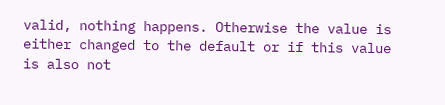valid, nothing happens. Otherwise the value is either changed to the default or if this value is also not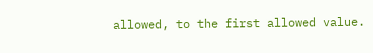allowed, to the first allowed value.